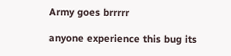Army goes brrrrr

anyone experience this bug its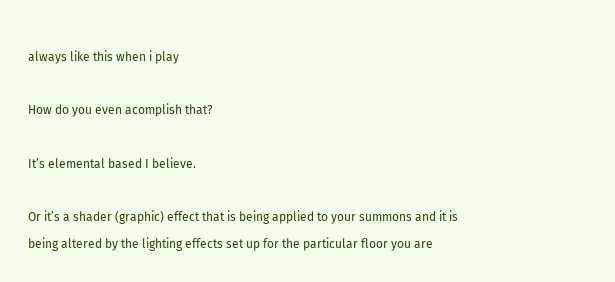always like this when i play

How do you even acomplish that?

It’s elemental based I believe.

Or it’s a shader (graphic) effect that is being applied to your summons and it is being altered by the lighting effects set up for the particular floor you are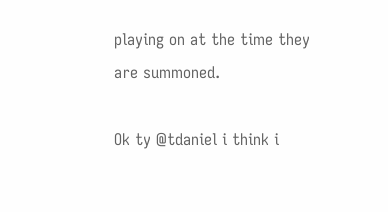playing on at the time they are summoned.

Ok ty @tdaniel i think i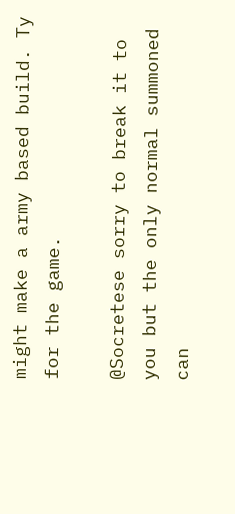might make a army based build. Ty for the game.

@Socretese sorry to break it to you but the only normal summoned can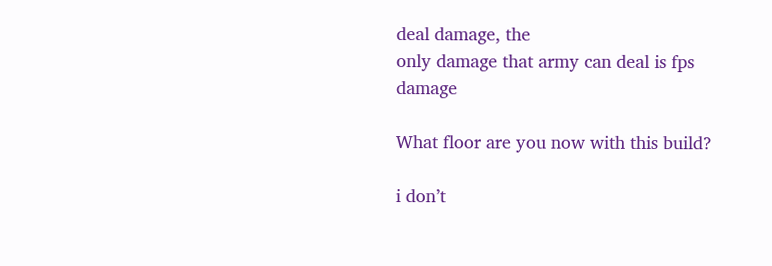deal damage, the
only damage that army can deal is fps damage

What floor are you now with this build?

i don’t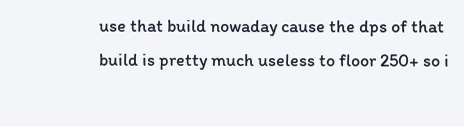use that build nowaday cause the dps of that build is pretty much useless to floor 250+ so i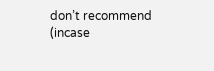don’t recommend (incase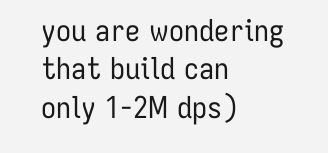you are wondering that build can only 1-2M dps)